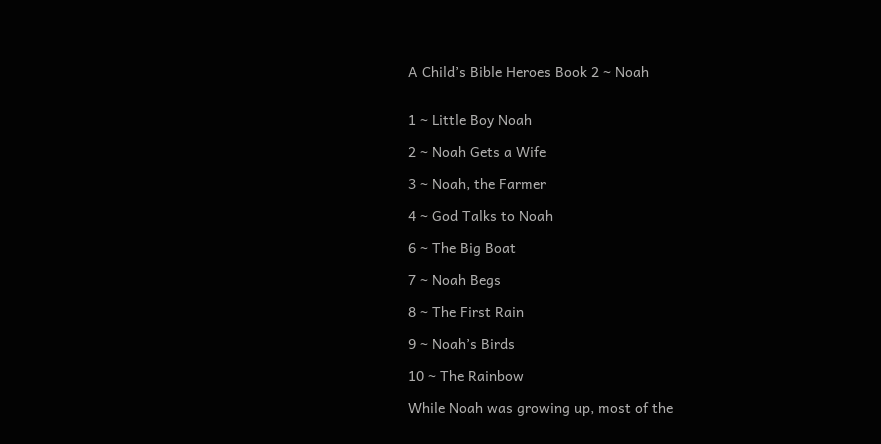A Child’s Bible Heroes Book 2 ~ Noah


1 ~ Little Boy Noah

2 ~ Noah Gets a Wife

3 ~ Noah, the Farmer

4 ~ God Talks to Noah

6 ~ The Big Boat

7 ~ Noah Begs

8 ~ The First Rain

9 ~ Noah’s Birds

10 ~ The Rainbow

While Noah was growing up, most of the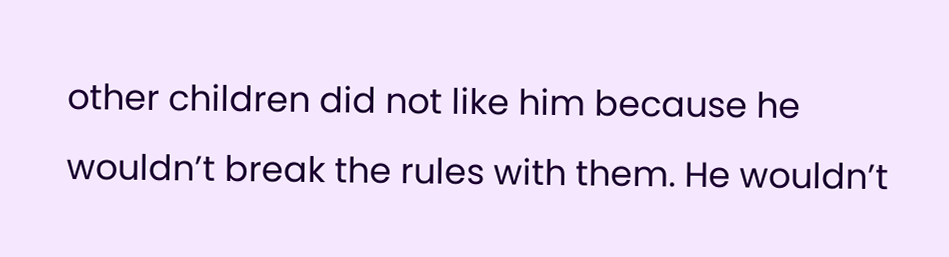other children did not like him because he wouldn’t break the rules with them. He wouldn’t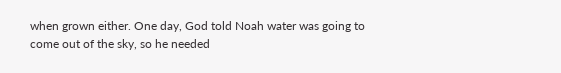when grown either. One day, God told Noah water was going to come out of the sky, so he needed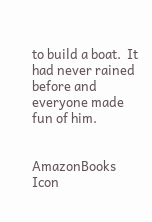to build a boat.  It had never rained before and everyone made fun of him.


AmazonBooks Icon